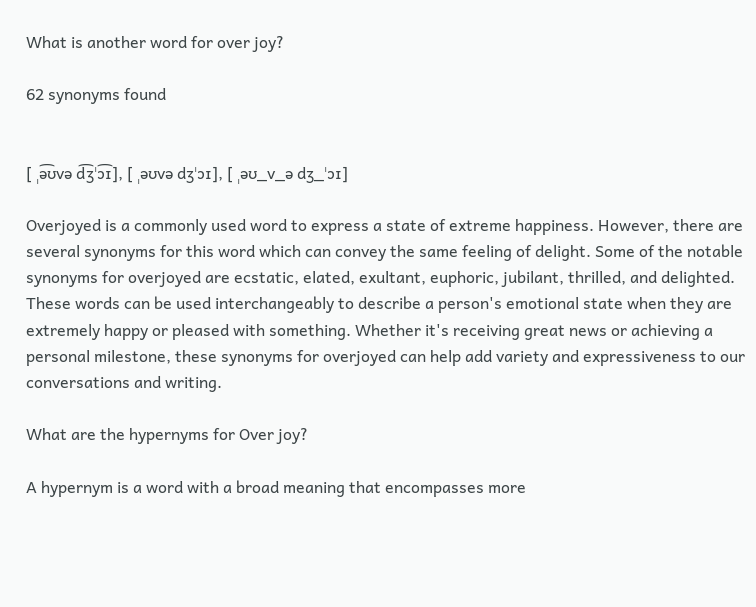What is another word for over joy?

62 synonyms found


[ ˌə͡ʊvə d͡ʒˈɔ͡ɪ], [ ˌəʊvə dʒˈɔɪ], [ ˌəʊ_v_ə dʒ_ˈɔɪ]

Overjoyed is a commonly used word to express a state of extreme happiness. However, there are several synonyms for this word which can convey the same feeling of delight. Some of the notable synonyms for overjoyed are ecstatic, elated, exultant, euphoric, jubilant, thrilled, and delighted. These words can be used interchangeably to describe a person's emotional state when they are extremely happy or pleased with something. Whether it's receiving great news or achieving a personal milestone, these synonyms for overjoyed can help add variety and expressiveness to our conversations and writing.

What are the hypernyms for Over joy?

A hypernym is a word with a broad meaning that encompasses more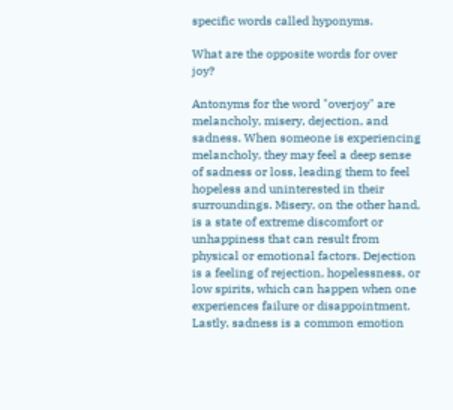specific words called hyponyms.

What are the opposite words for over joy?

Antonyms for the word "overjoy" are melancholy, misery, dejection, and sadness. When someone is experiencing melancholy, they may feel a deep sense of sadness or loss, leading them to feel hopeless and uninterested in their surroundings. Misery, on the other hand, is a state of extreme discomfort or unhappiness that can result from physical or emotional factors. Dejection is a feeling of rejection, hopelessness, or low spirits, which can happen when one experiences failure or disappointment. Lastly, sadness is a common emotion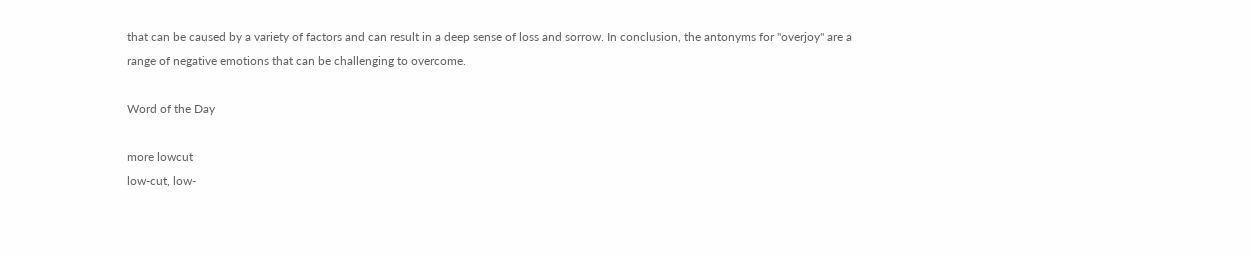that can be caused by a variety of factors and can result in a deep sense of loss and sorrow. In conclusion, the antonyms for "overjoy" are a range of negative emotions that can be challenging to overcome.

Word of the Day

more lowcut
low-cut, low-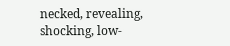necked, revealing, shocking, low-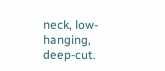neck, low-hanging, deep-cut.